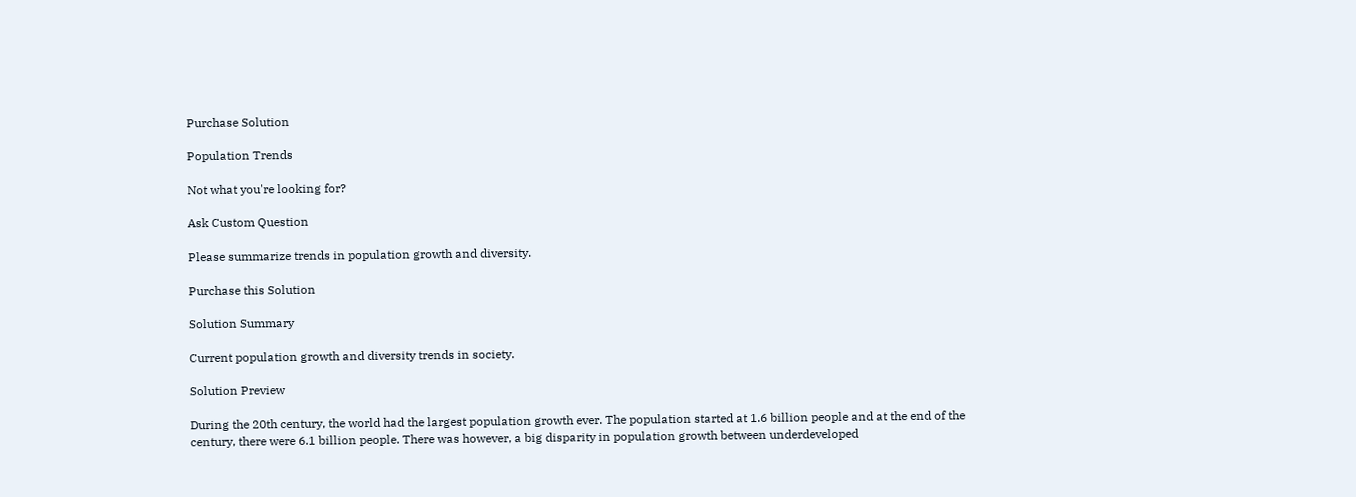Purchase Solution

Population Trends

Not what you're looking for?

Ask Custom Question

Please summarize trends in population growth and diversity.

Purchase this Solution

Solution Summary

Current population growth and diversity trends in society.

Solution Preview

During the 20th century, the world had the largest population growth ever. The population started at 1.6 billion people and at the end of the century, there were 6.1 billion people. There was however, a big disparity in population growth between underdeveloped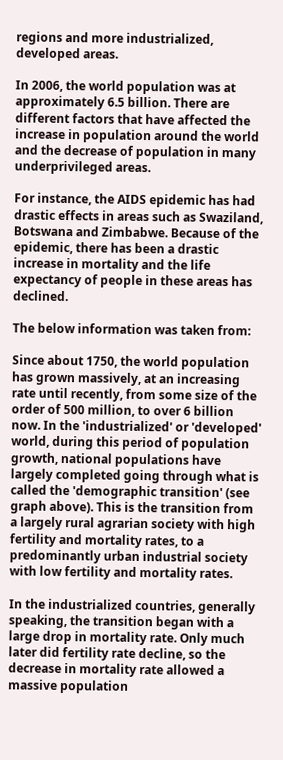regions and more industrialized, developed areas.

In 2006, the world population was at approximately 6.5 billion. There are different factors that have affected the increase in population around the world and the decrease of population in many underprivileged areas.

For instance, the AIDS epidemic has had drastic effects in areas such as Swaziland, Botswana and Zimbabwe. Because of the epidemic, there has been a drastic increase in mortality and the life expectancy of people in these areas has declined.

The below information was taken from:

Since about 1750, the world population has grown massively, at an increasing rate until recently, from some size of the order of 500 million, to over 6 billion now. In the 'industrialized' or 'developed' world, during this period of population growth, national populations have largely completed going through what is called the 'demographic transition' (see graph above). This is the transition from a largely rural agrarian society with high fertility and mortality rates, to a predominantly urban industrial society with low fertility and mortality rates.

In the industrialized countries, generally speaking, the transition began with a large drop in mortality rate. Only much later did fertility rate decline, so the decrease in mortality rate allowed a massive population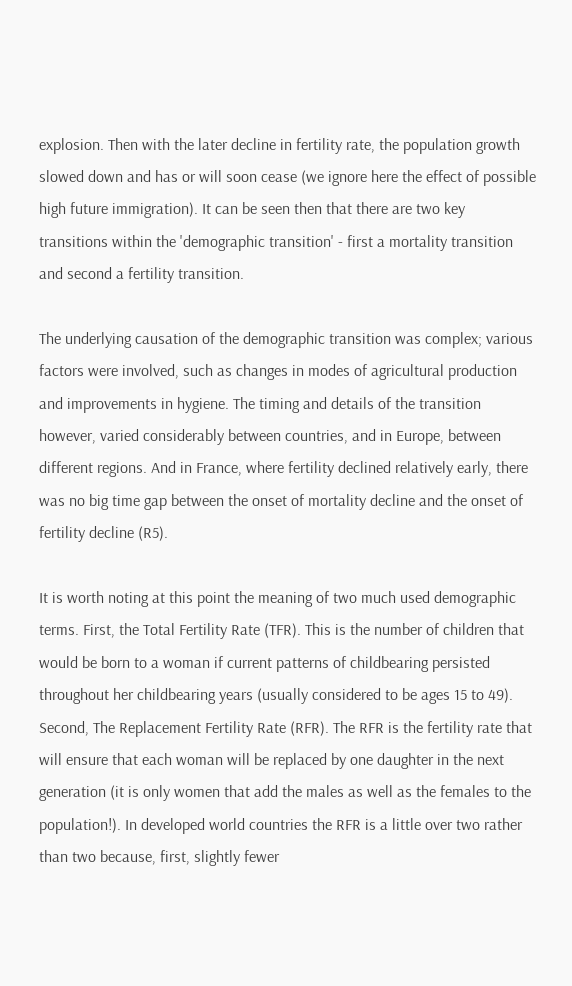explosion. Then with the later decline in fertility rate, the population growth slowed down and has or will soon cease (we ignore here the effect of possible high future immigration). It can be seen then that there are two key transitions within the 'demographic transition' - first a mortality transition and second a fertility transition.

The underlying causation of the demographic transition was complex; various factors were involved, such as changes in modes of agricultural production and improvements in hygiene. The timing and details of the transition however, varied considerably between countries, and in Europe, between different regions. And in France, where fertility declined relatively early, there was no big time gap between the onset of mortality decline and the onset of fertility decline (R5).

It is worth noting at this point the meaning of two much used demographic terms. First, the Total Fertility Rate (TFR). This is the number of children that would be born to a woman if current patterns of childbearing persisted throughout her childbearing years (usually considered to be ages 15 to 49). Second, The Replacement Fertility Rate (RFR). The RFR is the fertility rate that will ensure that each woman will be replaced by one daughter in the next generation (it is only women that add the males as well as the females to the population!). In developed world countries the RFR is a little over two rather than two because, first, slightly fewer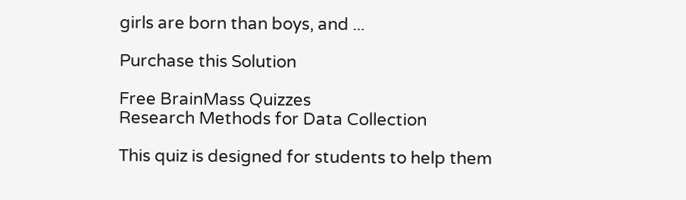girls are born than boys, and ...

Purchase this Solution

Free BrainMass Quizzes
Research Methods for Data Collection

This quiz is designed for students to help them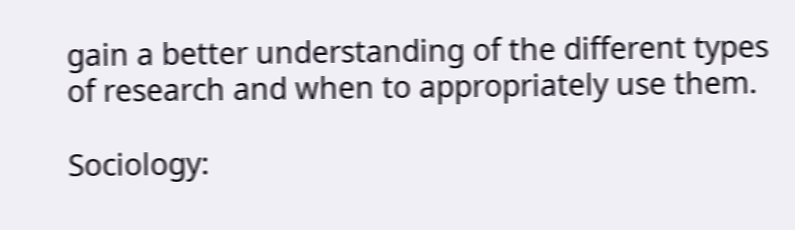gain a better understanding of the different types of research and when to appropriately use them.

Sociology: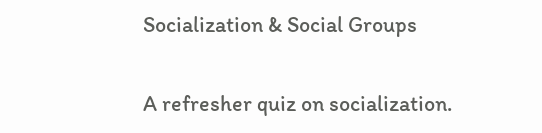Socialization & Social Groups

A refresher quiz on socialization.